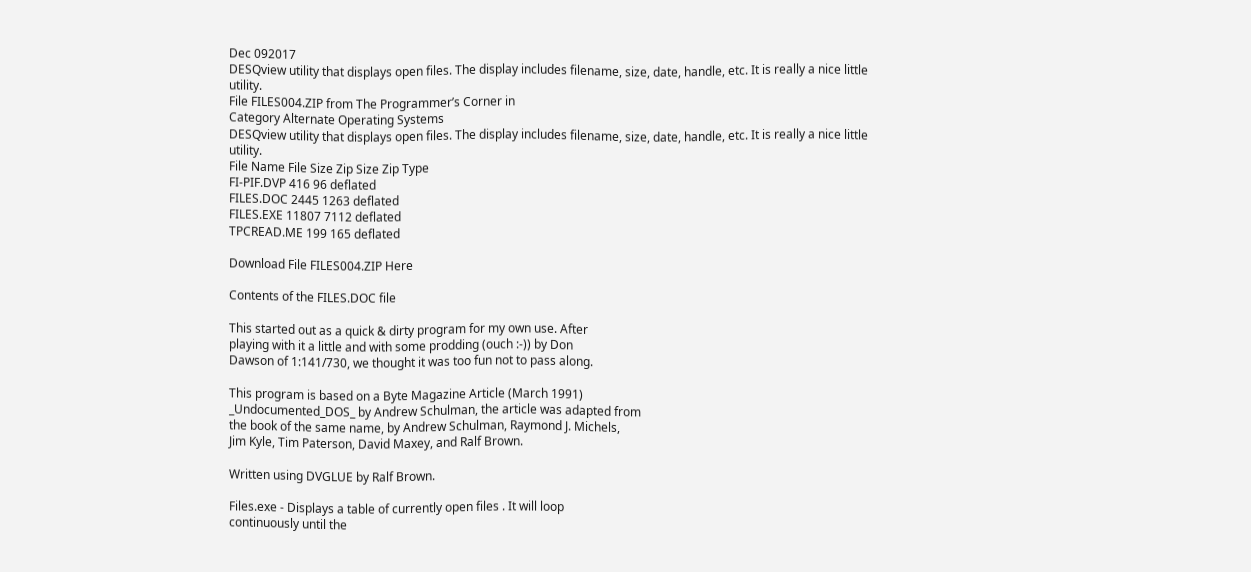Dec 092017
DESQview utility that displays open files. The display includes filename, size, date, handle, etc. It is really a nice little utility.
File FILES004.ZIP from The Programmer’s Corner in
Category Alternate Operating Systems
DESQview utility that displays open files. The display includes filename, size, date, handle, etc. It is really a nice little utility.
File Name File Size Zip Size Zip Type
FI-PIF.DVP 416 96 deflated
FILES.DOC 2445 1263 deflated
FILES.EXE 11807 7112 deflated
TPCREAD.ME 199 165 deflated

Download File FILES004.ZIP Here

Contents of the FILES.DOC file

This started out as a quick & dirty program for my own use. After
playing with it a little and with some prodding (ouch :-)) by Don
Dawson of 1:141/730, we thought it was too fun not to pass along.

This program is based on a Byte Magazine Article (March 1991)
_Undocumented_DOS_ by Andrew Schulman, the article was adapted from
the book of the same name, by Andrew Schulman, Raymond J. Michels,
Jim Kyle, Tim Paterson, David Maxey, and Ralf Brown.

Written using DVGLUE by Ralf Brown.

Files.exe - Displays a table of currently open files . It will loop
continuously until the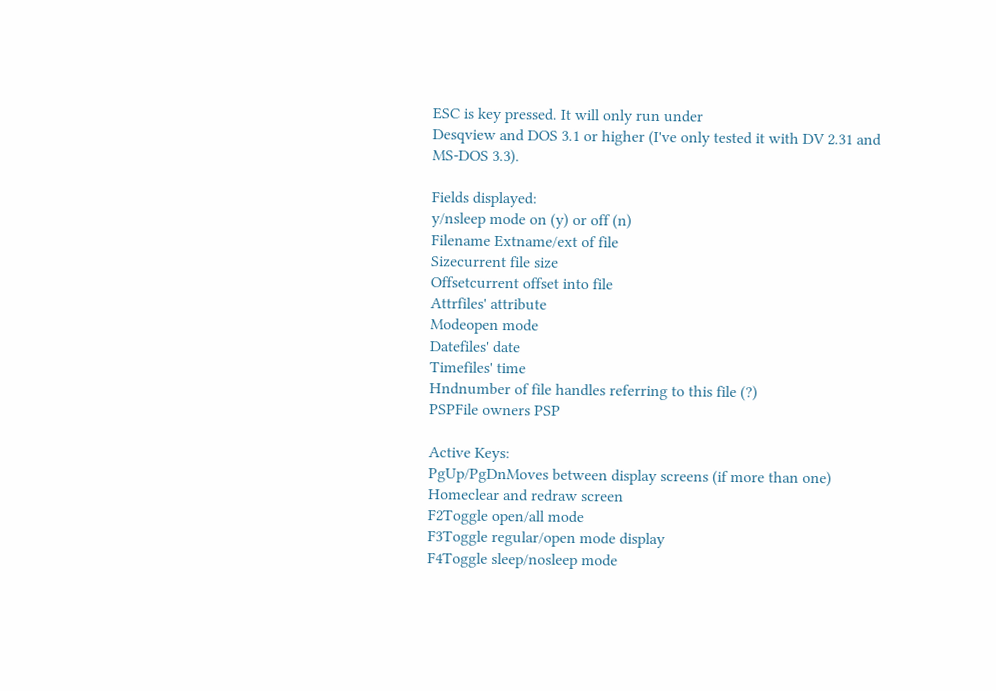ESC is key pressed. It will only run under
Desqview and DOS 3.1 or higher (I've only tested it with DV 2.31 and
MS-DOS 3.3).

Fields displayed:
y/nsleep mode on (y) or off (n)
Filename Extname/ext of file
Sizecurrent file size
Offsetcurrent offset into file
Attrfiles' attribute
Modeopen mode
Datefiles' date
Timefiles' time
Hndnumber of file handles referring to this file (?)
PSPFile owners PSP

Active Keys:
PgUp/PgDnMoves between display screens (if more than one)
Homeclear and redraw screen
F2Toggle open/all mode
F3Toggle regular/open mode display
F4Toggle sleep/nosleep mode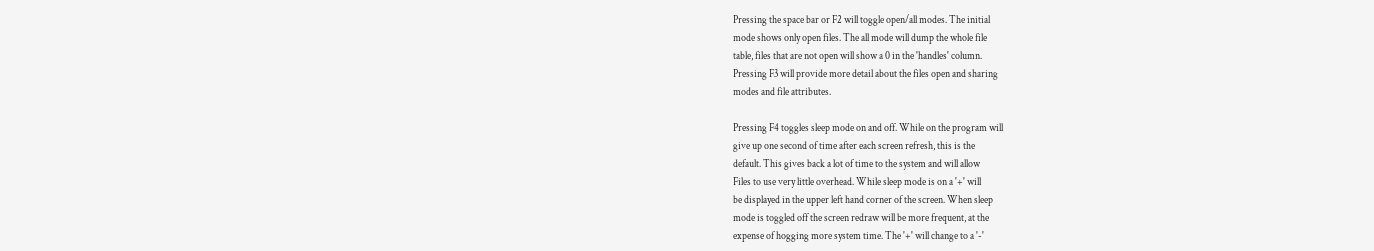Pressing the space bar or F2 will toggle open/all modes. The initial
mode shows only open files. The all mode will dump the whole file
table, files that are not open will show a 0 in the 'handles' column.
Pressing F3 will provide more detail about the files open and sharing
modes and file attributes.

Pressing F4 toggles sleep mode on and off. While on the program will
give up one second of time after each screen refresh, this is the
default. This gives back a lot of time to the system and will allow
Files to use very little overhead. While sleep mode is on a '+' will
be displayed in the upper left hand corner of the screen. When sleep
mode is toggled off the screen redraw will be more frequent, at the
expense of hogging more system time. The '+' will change to a '-'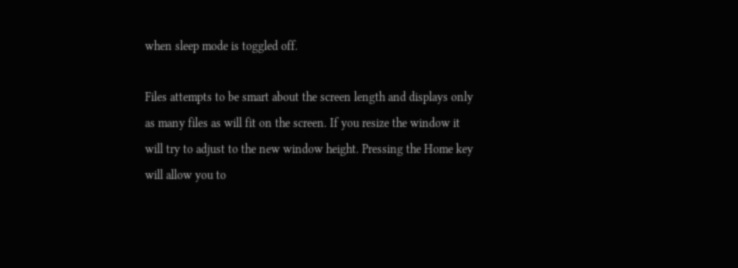when sleep mode is toggled off.

Files attempts to be smart about the screen length and displays only
as many files as will fit on the screen. If you resize the window it
will try to adjust to the new window height. Pressing the Home key
will allow you to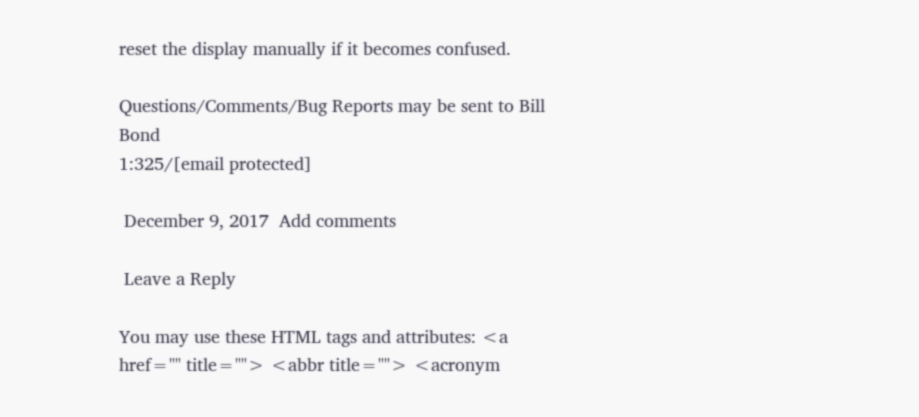reset the display manually if it becomes confused.

Questions/Comments/Bug Reports may be sent to Bill Bond
1:325/[email protected]

 December 9, 2017  Add comments

 Leave a Reply

You may use these HTML tags and attributes: <a href="" title=""> <abbr title=""> <acronym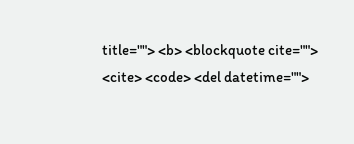title=""> <b> <blockquote cite=""> <cite> <code> <del datetime="">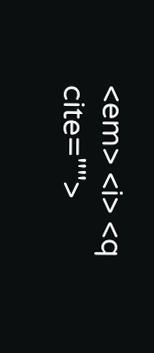<em> <i> <q cite="">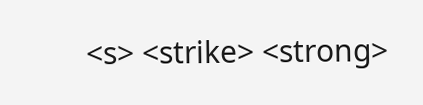<s> <strike> <strong>